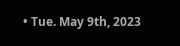• Tue. May 9th, 2023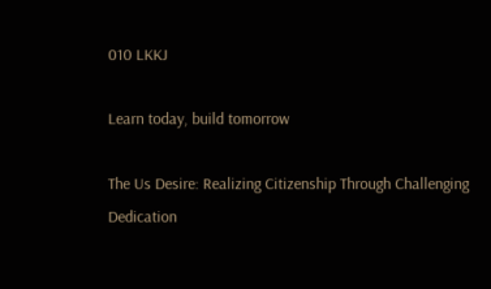010 LKKJ

Learn today, build tomorrow

The Us Desire: Realizing Citizenship Through Challenging Dedication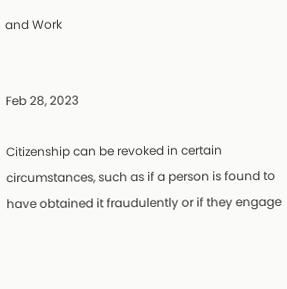and Work


Feb 28, 2023

Citizenship can be revoked in certain circumstances, such as if a person is found to have obtained it fraudulently or if they engage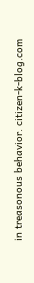in treasonous behavior. citizen-k-blog.com